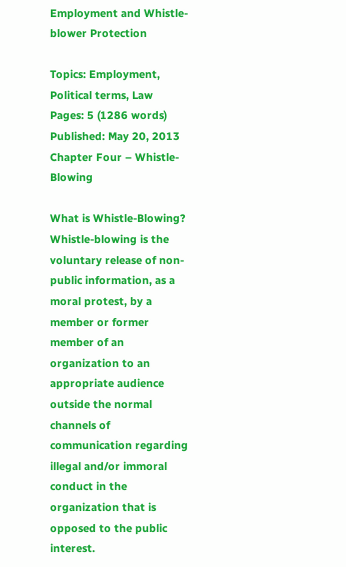Employment and Whistle-blower Protection

Topics: Employment, Political terms, Law Pages: 5 (1286 words) Published: May 20, 2013
Chapter Four – Whistle-Blowing

What is Whistle-Blowing?
Whistle-blowing is the voluntary release of non-public information, as a moral protest, by a member or former member of an organization to an appropriate audience outside the normal channels of communication regarding illegal and/or immoral conduct in the organization that is opposed to the public interest.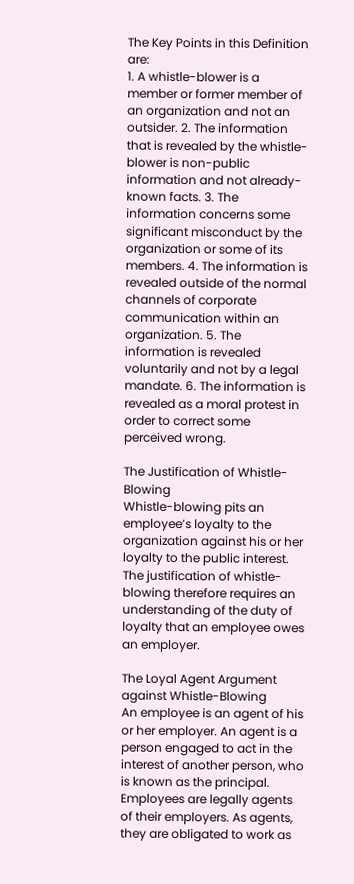The Key Points in this Definition are:
1. A whistle-blower is a member or former member of an organization and not an outsider. 2. The information that is revealed by the whistle-blower is non-public information and not already-known facts. 3. The information concerns some significant misconduct by the organization or some of its members. 4. The information is revealed outside of the normal channels of corporate communication within an organization. 5. The information is revealed voluntarily and not by a legal mandate. 6. The information is revealed as a moral protest in order to correct some perceived wrong.

The Justification of Whistle-Blowing
Whistle-blowing pits an employee’s loyalty to the organization against his or her loyalty to the public interest. The justification of whistle-blowing therefore requires an understanding of the duty of loyalty that an employee owes an employer.

The Loyal Agent Argument against Whistle-Blowing
An employee is an agent of his or her employer. An agent is a person engaged to act in the interest of another person, who is known as the principal. Employees are legally agents of their employers. As agents, they are obligated to work as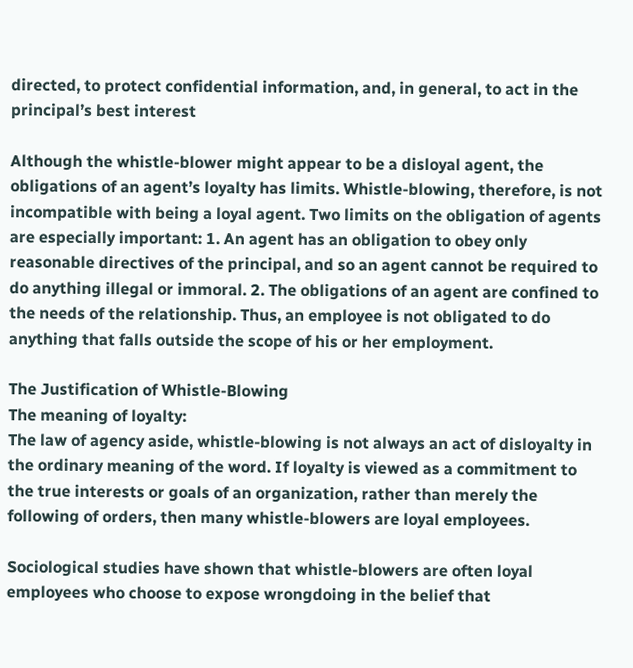directed, to protect confidential information, and, in general, to act in the principal’s best interest

Although the whistle-blower might appear to be a disloyal agent, the obligations of an agent’s loyalty has limits. Whistle-blowing, therefore, is not incompatible with being a loyal agent. Two limits on the obligation of agents are especially important: 1. An agent has an obligation to obey only reasonable directives of the principal, and so an agent cannot be required to do anything illegal or immoral. 2. The obligations of an agent are confined to the needs of the relationship. Thus, an employee is not obligated to do anything that falls outside the scope of his or her employment.

The Justification of Whistle-Blowing
The meaning of loyalty:
The law of agency aside, whistle-blowing is not always an act of disloyalty in the ordinary meaning of the word. If loyalty is viewed as a commitment to the true interests or goals of an organization, rather than merely the following of orders, then many whistle-blowers are loyal employees.

Sociological studies have shown that whistle-blowers are often loyal employees who choose to expose wrongdoing in the belief that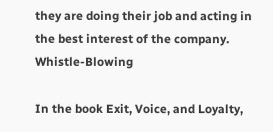they are doing their job and acting in the best interest of the company. Whistle-Blowing

In the book Exit, Voice, and Loyalty,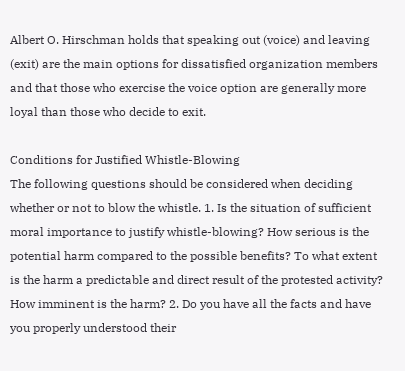Albert O. Hirschman holds that speaking out (voice) and leaving (exit) are the main options for dissatisfied organization members and that those who exercise the voice option are generally more loyal than those who decide to exit.

Conditions for Justified Whistle-Blowing
The following questions should be considered when deciding whether or not to blow the whistle. 1. Is the situation of sufficient moral importance to justify whistle-blowing? How serious is the potential harm compared to the possible benefits? To what extent is the harm a predictable and direct result of the protested activity? How imminent is the harm? 2. Do you have all the facts and have you properly understood their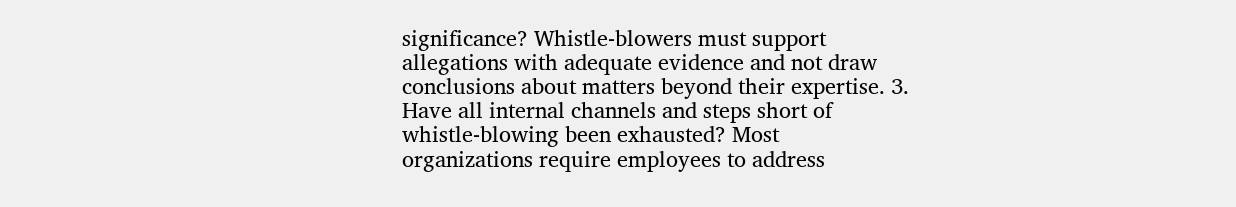significance? Whistle-blowers must support allegations with adequate evidence and not draw conclusions about matters beyond their expertise. 3. Have all internal channels and steps short of whistle-blowing been exhausted? Most organizations require employees to address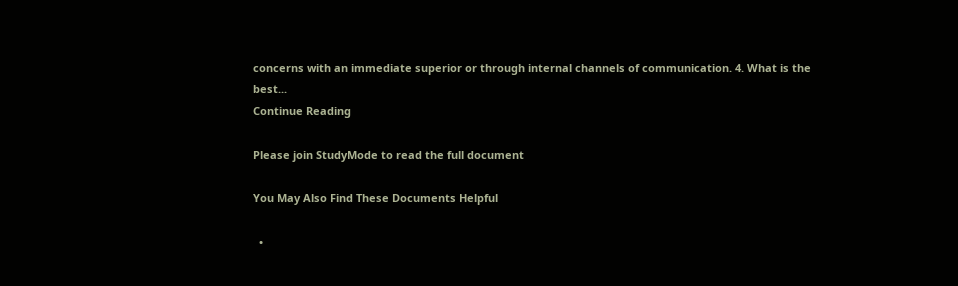concerns with an immediate superior or through internal channels of communication. 4. What is the best...
Continue Reading

Please join StudyMode to read the full document

You May Also Find These Documents Helpful

  •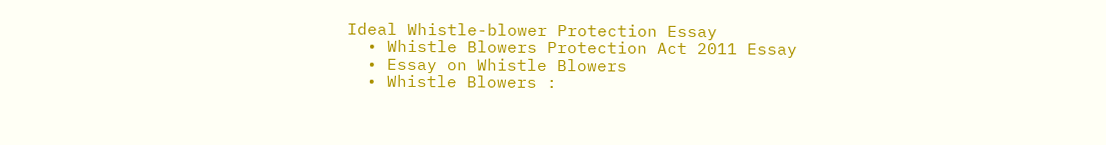Ideal Whistle-blower Protection Essay
  • Whistle Blowers Protection Act 2011 Essay
  • Essay on Whistle Blowers
  • Whistle Blowers :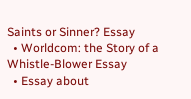Saints or Sinner? Essay
  • Worldcom: the Story of a Whistle-Blower Essay
  • Essay about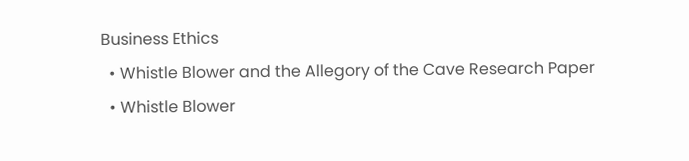Business Ethics
  • Whistle Blower and the Allegory of the Cave Research Paper
  • Whistle Blower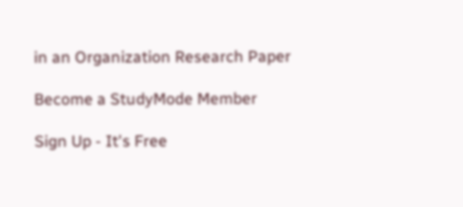in an Organization Research Paper

Become a StudyMode Member

Sign Up - It's Free